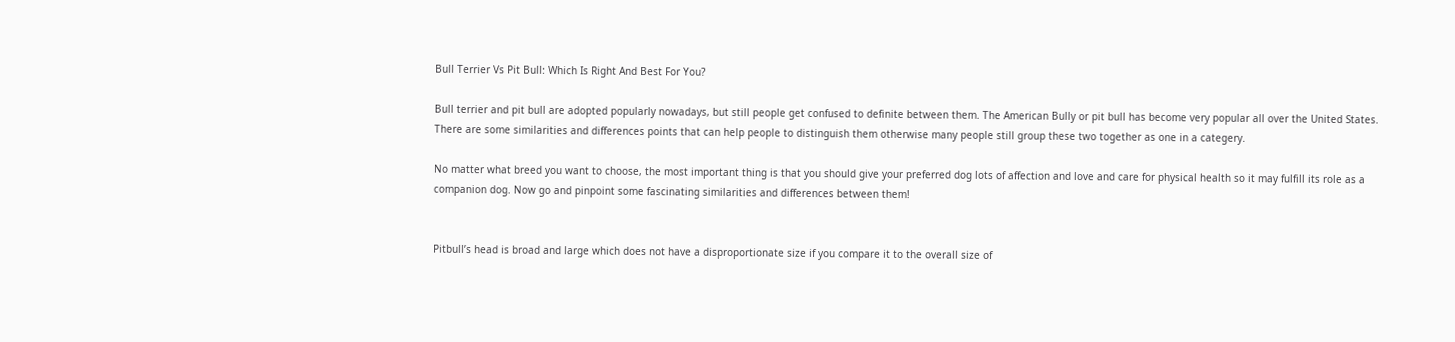Bull Terrier Vs Pit Bull: Which Is Right And Best For You?

Bull terrier and pit bull are adopted popularly nowadays, but still people get confused to definite between them. The American Bully or pit bull has become very popular all over the United States. There are some similarities and differences points that can help people to distinguish them otherwise many people still group these two together as one in a categery.

No matter what breed you want to choose, the most important thing is that you should give your preferred dog lots of affection and love and care for physical health so it may fulfill its role as a companion dog. Now go and pinpoint some fascinating similarities and differences between them!


Pitbull’s head is broad and large which does not have a disproportionate size if you compare it to the overall size of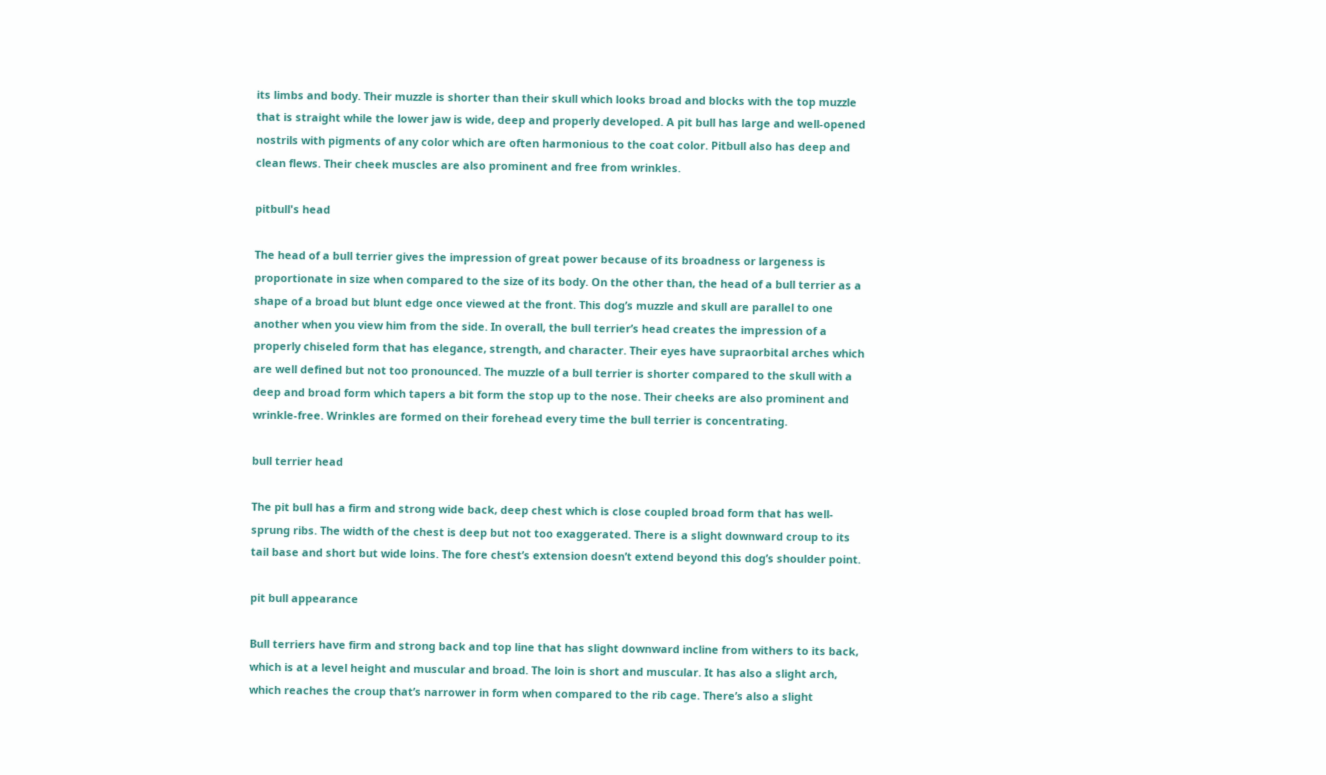its limbs and body. Their muzzle is shorter than their skull which looks broad and blocks with the top muzzle that is straight while the lower jaw is wide, deep and properly developed. A pit bull has large and well-opened nostrils with pigments of any color which are often harmonious to the coat color. Pitbull also has deep and clean flews. Their cheek muscles are also prominent and free from wrinkles.

pitbull's head

The head of a bull terrier gives the impression of great power because of its broadness or largeness is proportionate in size when compared to the size of its body. On the other than, the head of a bull terrier as a shape of a broad but blunt edge once viewed at the front. This dog’s muzzle and skull are parallel to one another when you view him from the side. In overall, the bull terrier’s head creates the impression of a properly chiseled form that has elegance, strength, and character. Their eyes have supraorbital arches which are well defined but not too pronounced. The muzzle of a bull terrier is shorter compared to the skull with a deep and broad form which tapers a bit form the stop up to the nose. Their cheeks are also prominent and wrinkle-free. Wrinkles are formed on their forehead every time the bull terrier is concentrating.

bull terrier head

The pit bull has a firm and strong wide back, deep chest which is close coupled broad form that has well-sprung ribs. The width of the chest is deep but not too exaggerated. There is a slight downward croup to its tail base and short but wide loins. The fore chest’s extension doesn’t extend beyond this dog’s shoulder point.

pit bull appearance

Bull terriers have firm and strong back and top line that has slight downward incline from withers to its back, which is at a level height and muscular and broad. The loin is short and muscular. It has also a slight arch, which reaches the croup that’s narrower in form when compared to the rib cage. There’s also a slight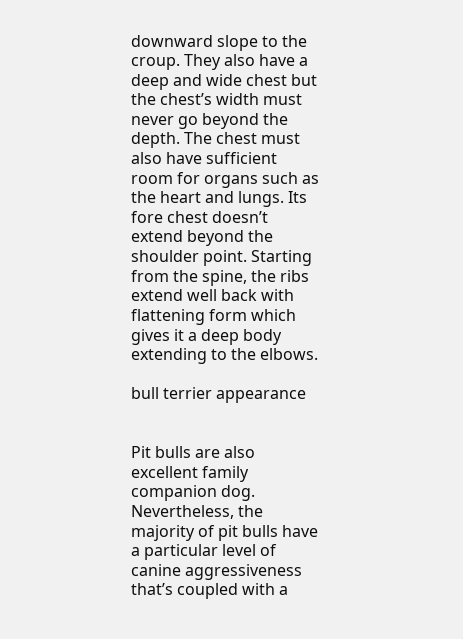downward slope to the croup. They also have a deep and wide chest but the chest’s width must never go beyond the depth. The chest must also have sufficient room for organs such as the heart and lungs. Its fore chest doesn’t extend beyond the shoulder point. Starting from the spine, the ribs extend well back with flattening form which gives it a deep body extending to the elbows.

bull terrier appearance


Pit bulls are also excellent family companion dog. Nevertheless, the majority of pit bulls have a particular level of canine aggressiveness that’s coupled with a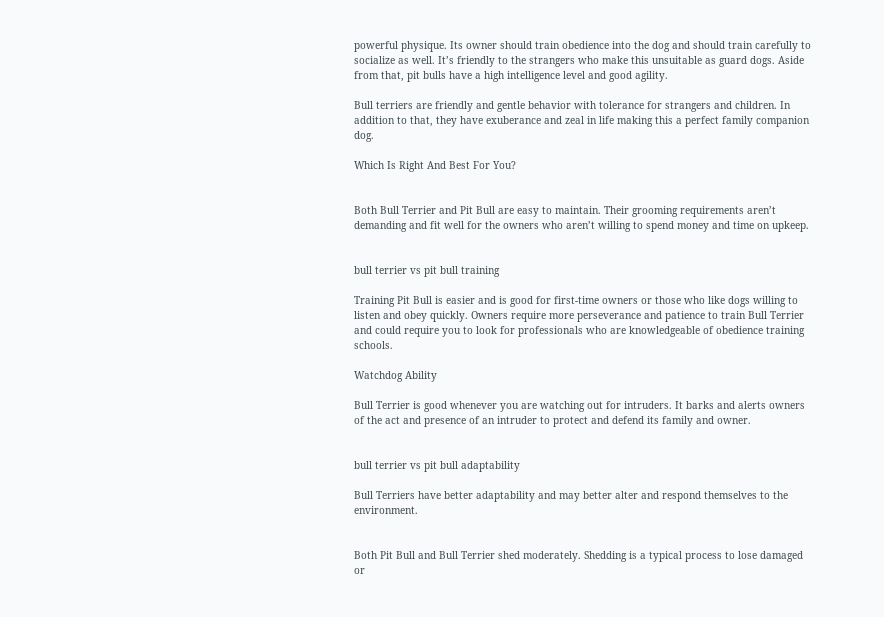powerful physique. Its owner should train obedience into the dog and should train carefully to socialize as well. It’s friendly to the strangers who make this unsuitable as guard dogs. Aside from that, pit bulls have a high intelligence level and good agility.

Bull terriers are friendly and gentle behavior with tolerance for strangers and children. In addition to that, they have exuberance and zeal in life making this a perfect family companion dog.

Which Is Right And Best For You?


Both Bull Terrier and Pit Bull are easy to maintain. Their grooming requirements aren’t demanding and fit well for the owners who aren’t willing to spend money and time on upkeep.


bull terrier vs pit bull training

Training Pit Bull is easier and is good for first-time owners or those who like dogs willing to listen and obey quickly. Owners require more perseverance and patience to train Bull Terrier and could require you to look for professionals who are knowledgeable of obedience training schools.

Watchdog Ability

Bull Terrier is good whenever you are watching out for intruders. It barks and alerts owners of the act and presence of an intruder to protect and defend its family and owner.


bull terrier vs pit bull adaptability

Bull Terriers have better adaptability and may better alter and respond themselves to the environment.


Both Pit Bull and Bull Terrier shed moderately. Shedding is a typical process to lose damaged or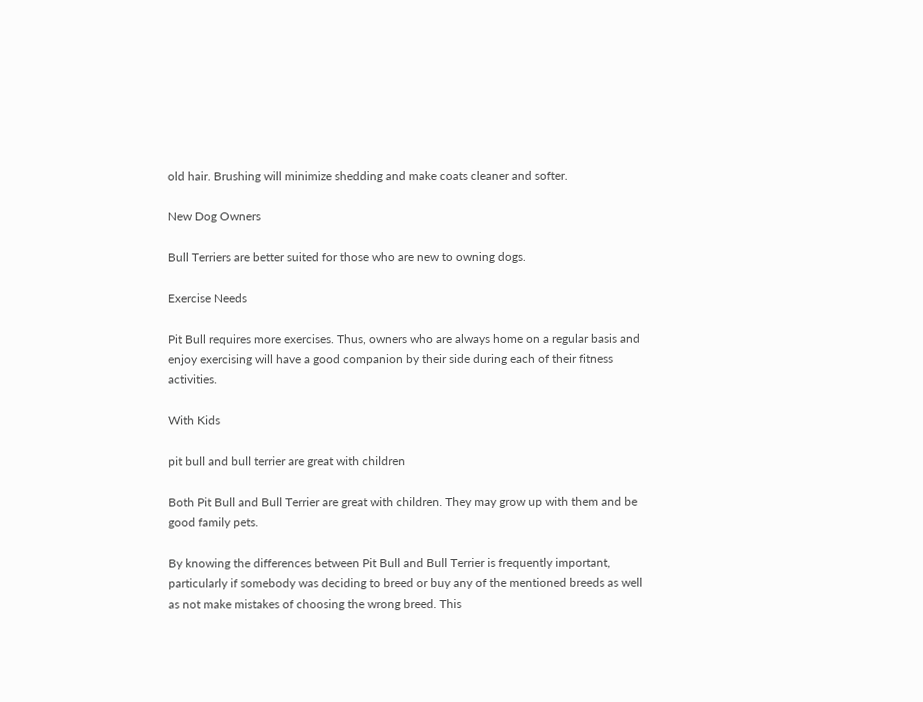old hair. Brushing will minimize shedding and make coats cleaner and softer.

New Dog Owners

Bull Terriers are better suited for those who are new to owning dogs.

Exercise Needs

Pit Bull requires more exercises. Thus, owners who are always home on a regular basis and enjoy exercising will have a good companion by their side during each of their fitness activities.

With Kids

pit bull and bull terrier are great with children

Both Pit Bull and Bull Terrier are great with children. They may grow up with them and be good family pets.

By knowing the differences between Pit Bull and Bull Terrier is frequently important, particularly if somebody was deciding to breed or buy any of the mentioned breeds as well as not make mistakes of choosing the wrong breed. This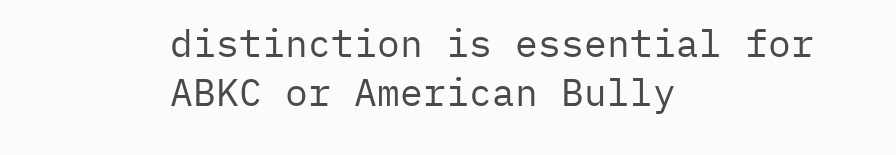distinction is essential for ABKC or American Bully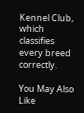Kennel Club, which classifies every breed correctly.

You May Also Like